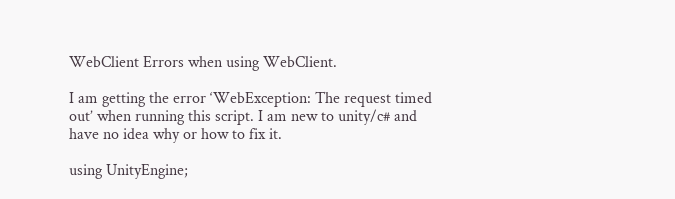WebClient Errors when using WebClient.

I am getting the error ‘WebException: The request timed out’ when running this script. I am new to unity/c# and have no idea why or how to fix it.

using UnityEngine;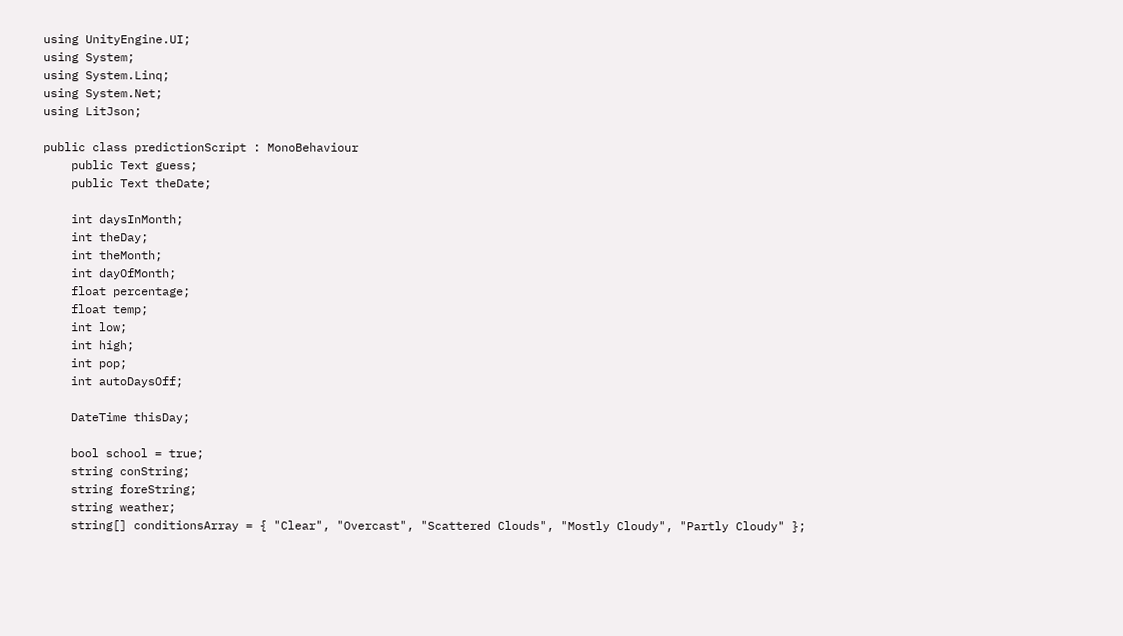using UnityEngine.UI;
using System;
using System.Linq;
using System.Net;
using LitJson;

public class predictionScript : MonoBehaviour
    public Text guess;
    public Text theDate;

    int daysInMonth;
    int theDay;
    int theMonth;
    int dayOfMonth;
    float percentage;
    float temp;
    int low;
    int high;
    int pop;
    int autoDaysOff;

    DateTime thisDay;

    bool school = true;
    string conString;
    string foreString;
    string weather;
    string[] conditionsArray = { "Clear", "Overcast", "Scattered Clouds", "Mostly Cloudy", "Partly Cloudy" };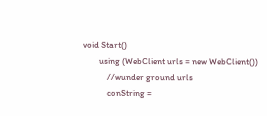void Start()
        using (WebClient urls = new WebClient())
            //wunder ground urls
            conString =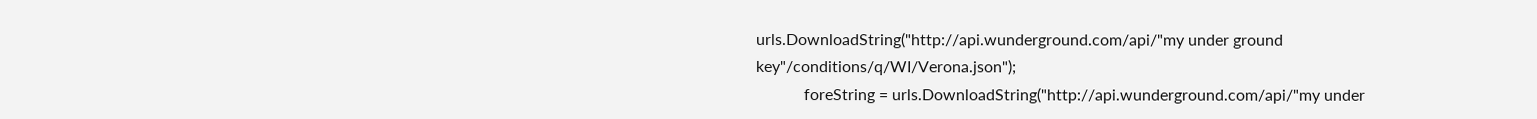urls.DownloadString("http://api.wunderground.com/api/"my under ground key"/conditions/q/WI/Verona.json");
            foreString = urls.DownloadString("http://api.wunderground.com/api/"my under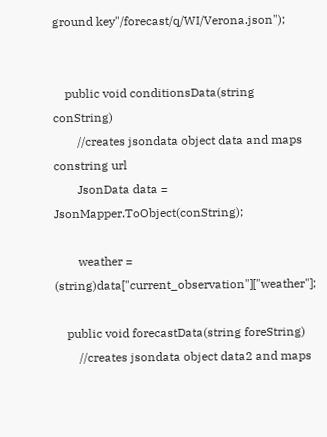ground key"/forecast/q/WI/Verona.json");


    public void conditionsData(string conString)
        //creates jsondata object data and maps constring url
        JsonData data = JsonMapper.ToObject(conString);

        weather = (string)data["current_observation"]["weather"];

    public void forecastData(string foreString)
        //creates jsondata object data2 and maps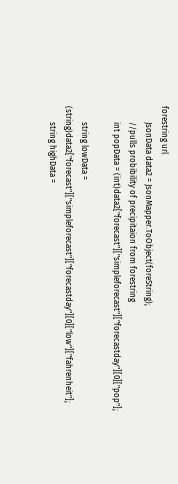forestring url
        JsonData data2 = JsonMapper.ToObject(foreString);
        //pulls probibility of precipitaion from forestring
        int popData = (int)data2["forecast"]["simpleforecast"]["forecastday"][0]["pop"];

        string lowData = (string)data2["forecast"]["simpleforecast"]["forecastday"][0]["low"]["fahrenheit"];
        string highData =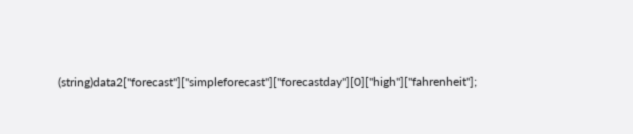(string)data2["forecast"]["simpleforecast"]["forecastday"][0]["high"]["fahrenheit"];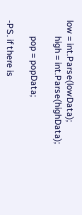low = int.Parse(lowData);
        high = int.Parse(highData);

        pop = popData;

-PS. if there is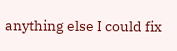anything else I could fix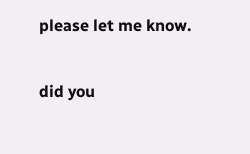please let me know.

did you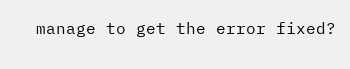manage to get the error fixed?